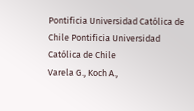Pontificia Universidad Católica de Chile Pontificia Universidad Católica de Chile
Varela G., Koch A.,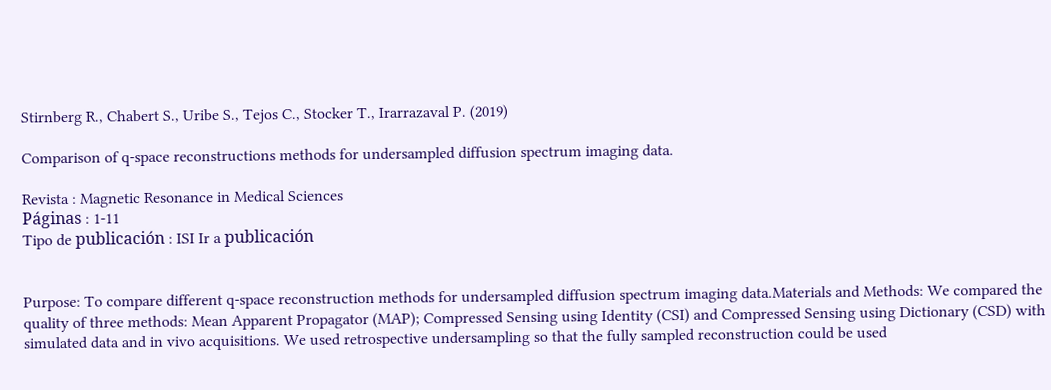Stirnberg R., Chabert S., Uribe S., Tejos C., Stocker T., Irarrazaval P. (2019)

Comparison of q-space reconstructions methods for undersampled diffusion spectrum imaging data.

Revista : Magnetic Resonance in Medical Sciences
Páginas : 1-11
Tipo de publicación : ISI Ir a publicación


Purpose: To compare different q-space reconstruction methods for undersampled diffusion spectrum imaging data.Materials and Methods: We compared the quality of three methods: Mean Apparent Propagator (MAP); Compressed Sensing using Identity (CSI) and Compressed Sensing using Dictionary (CSD) with simulated data and in vivo acquisitions. We used retrospective undersampling so that the fully sampled reconstruction could be used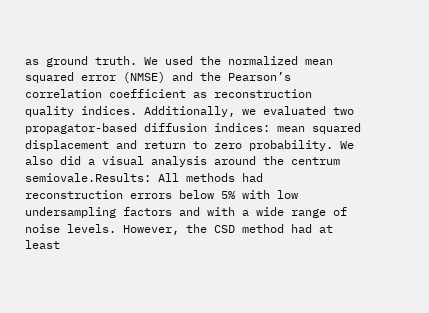as ground truth. We used the normalized mean squared error (NMSE) and the Pearson’s correlation coefficient as reconstruction quality indices. Additionally, we evaluated two propagator-based diffusion indices: mean squared displacement and return to zero probability. We also did a visual analysis around the centrum semiovale.Results: All methods had reconstruction errors below 5% with low undersampling factors and with a wide range of noise levels. However, the CSD method had at least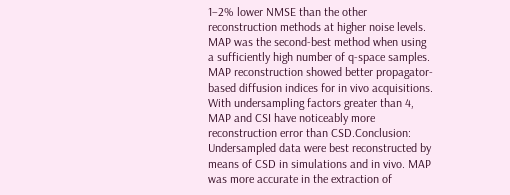1–2% lower NMSE than the other reconstruction methods at higher noise levels. MAP was the second-best method when using a sufficiently high number of q-space samples. MAP reconstruction showed better propagator-based diffusion indices for in vivo acquisitions. With undersampling factors greater than 4, MAP and CSI have noticeably more reconstruction error than CSD.Conclusion: Undersampled data were best reconstructed by means of CSD in simulations and in vivo. MAP was more accurate in the extraction of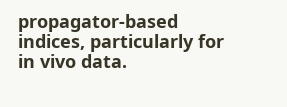propagator-based indices, particularly for in vivo data.